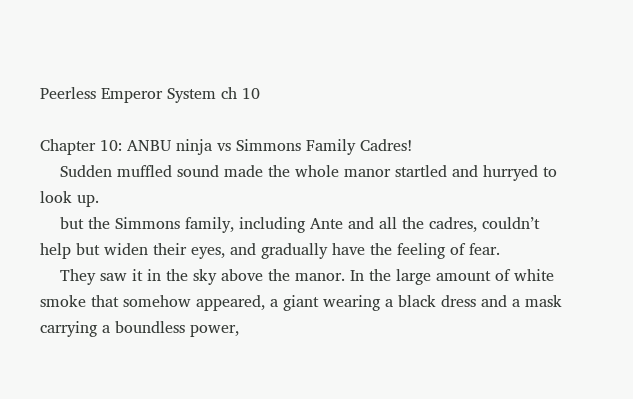Peerless Emperor System ch 10

Chapter 10: ANBU ninja vs Simmons Family Cadres!
    Sudden muffled sound made the whole manor startled and hurryed to look up.
    but the Simmons family, including Ante and all the cadres, couldn’t help but widen their eyes, and gradually have the feeling of fear.
    They saw it in the sky above the manor. In the large amount of white smoke that somehow appeared, a giant wearing a black dress and a mask carrying a boundless power,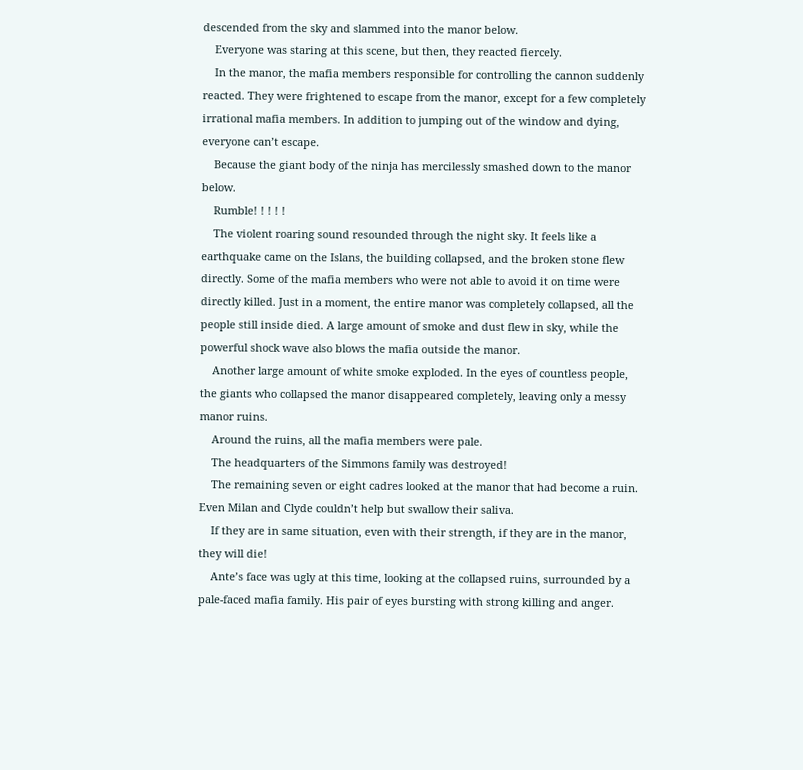descended from the sky and slammed into the manor below.
    Everyone was staring at this scene, but then, they reacted fiercely.
    In the manor, the mafia members responsible for controlling the cannon suddenly reacted. They were frightened to escape from the manor, except for a few completely irrational mafia members. In addition to jumping out of the window and dying, everyone can’t escape.
    Because the giant body of the ninja has mercilessly smashed down to the manor below.
    Rumble! ! ! ! !
    The violent roaring sound resounded through the night sky. It feels like a earthquake came on the Islans, the building collapsed, and the broken stone flew directly. Some of the mafia members who were not able to avoid it on time were directly killed. Just in a moment, the entire manor was completely collapsed, all the people still inside died. A large amount of smoke and dust flew in sky, while the powerful shock wave also blows the mafia outside the manor.
    Another large amount of white smoke exploded. In the eyes of countless people, the giants who collapsed the manor disappeared completely, leaving only a messy manor ruins.
    Around the ruins, all the mafia members were pale.
    The headquarters of the Simmons family was destroyed!
    The remaining seven or eight cadres looked at the manor that had become a ruin. Even Milan and Clyde couldn’t help but swallow their saliva.
    If they are in same situation, even with their strength, if they are in the manor, they will die!
    Ante’s face was ugly at this time, looking at the collapsed ruins, surrounded by a pale-faced mafia family. His pair of eyes bursting with strong killing and anger.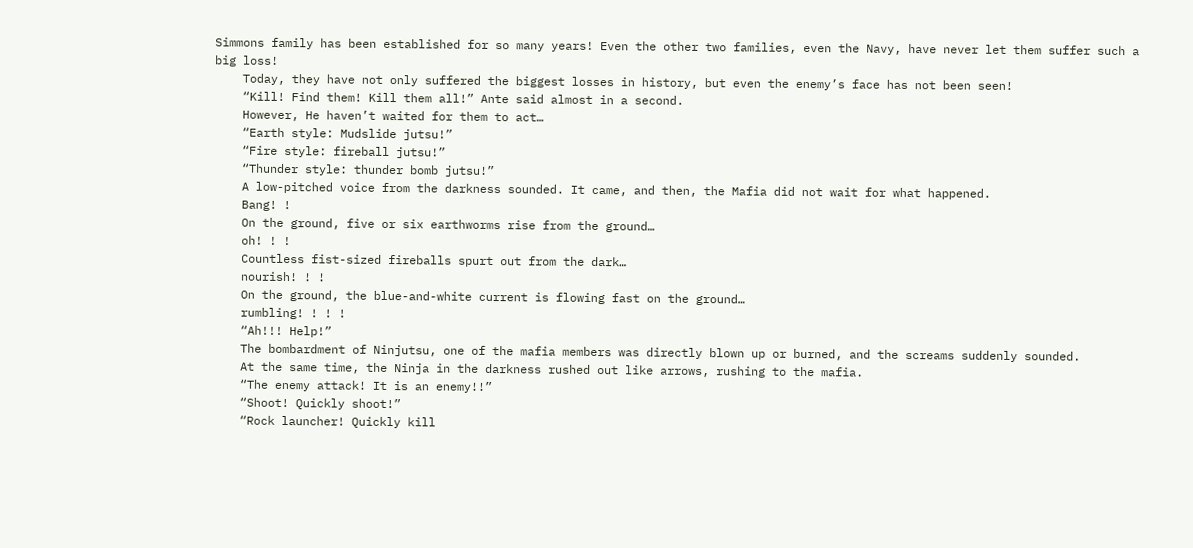Simmons family has been established for so many years! Even the other two families, even the Navy, have never let them suffer such a big loss!
    Today, they have not only suffered the biggest losses in history, but even the enemy’s face has not been seen!
    “Kill! Find them! Kill them all!” Ante said almost in a second.
    However, He haven’t waited for them to act…
    “Earth style: Mudslide jutsu!”
    “Fire style: fireball jutsu!”
    “Thunder style: thunder bomb jutsu!”
    A low-pitched voice from the darkness sounded. It came, and then, the Mafia did not wait for what happened.
    Bang! !
    On the ground, five or six earthworms rise from the ground…
    oh! ! !
    Countless fist-sized fireballs spurt out from the dark…
    nourish! ! !
    On the ground, the blue-and-white current is flowing fast on the ground…
    rumbling! ! ! !
    “Ah!!! Help!”
    The bombardment of Ninjutsu, one of the mafia members was directly blown up or burned, and the screams suddenly sounded.
    At the same time, the Ninja in the darkness rushed out like arrows, rushing to the mafia.
    “The enemy attack! It is an enemy!!”
    “Shoot! Quickly shoot!”
    “Rock launcher! Quickly kill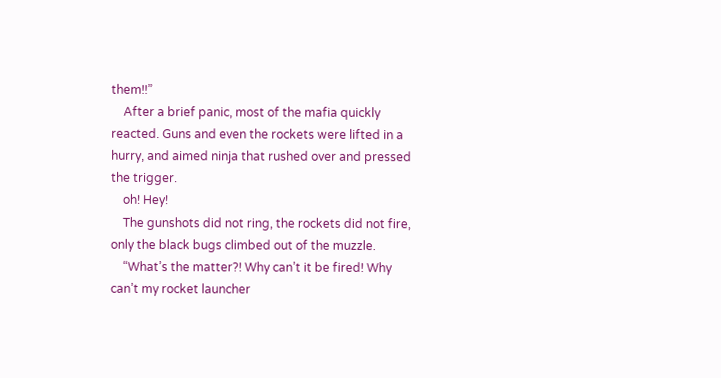them!!”
    After a brief panic, most of the mafia quickly reacted. Guns and even the rockets were lifted in a hurry, and aimed ninja that rushed over and pressed the trigger.
    oh! Hey!
    The gunshots did not ring, the rockets did not fire, only the black bugs climbed out of the muzzle.
    “What’s the matter?! Why can’t it be fired! Why can’t my rocket launcher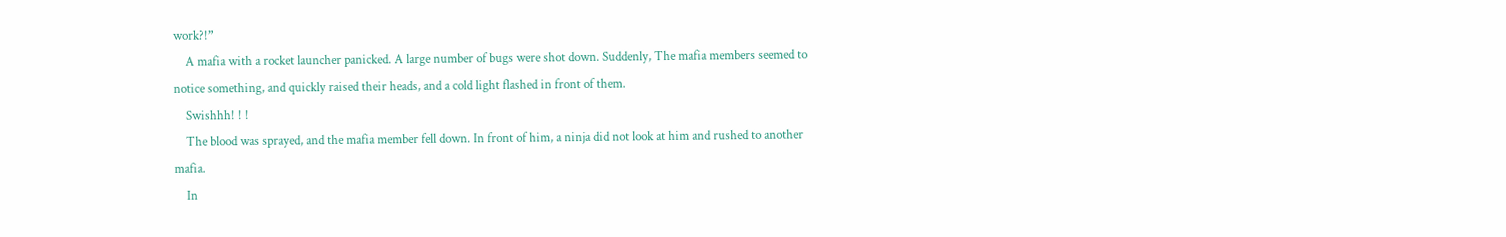work?!”
    A mafia with a rocket launcher panicked. A large number of bugs were shot down. Suddenly, The mafia members seemed to notice something, and quickly raised their heads, and a cold light flashed in front of them.
    Swishhh! ! !
    The blood was sprayed, and the mafia member fell down. In front of him, a ninja did not look at him and rushed to another mafia.
    In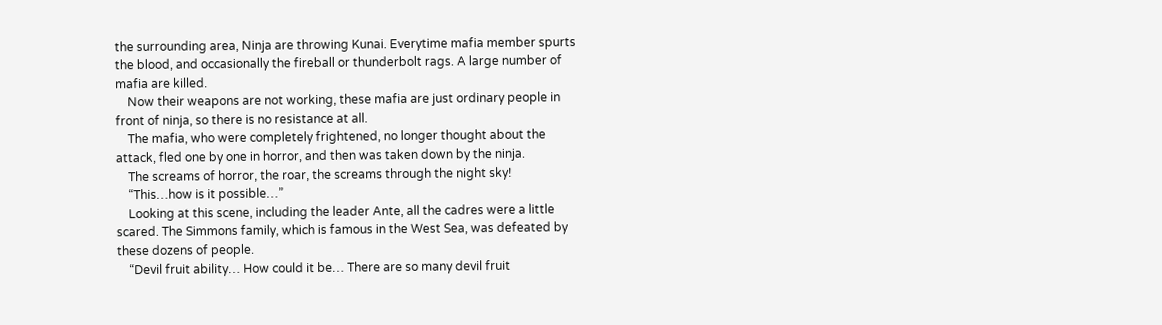the surrounding area, Ninja are throwing Kunai. Everytime mafia member spurts the blood, and occasionally the fireball or thunderbolt rags. A large number of mafia are killed.
    Now their weapons are not working, these mafia are just ordinary people in front of ninja, so there is no resistance at all.
    The mafia, who were completely frightened, no longer thought about the attack, fled one by one in horror, and then was taken down by the ninja.
    The screams of horror, the roar, the screams through the night sky!
    “This…how is it possible…”
    Looking at this scene, including the leader Ante, all the cadres were a little scared. The Simmons family, which is famous in the West Sea, was defeated by these dozens of people.
    “Devil fruit ability… How could it be… There are so many devil fruit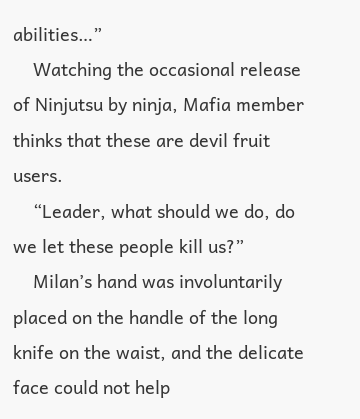abilities…”
    Watching the occasional release of Ninjutsu by ninja, Mafia member thinks that these are devil fruit users.
    “Leader, what should we do, do we let these people kill us?”
    Milan’s hand was involuntarily placed on the handle of the long knife on the waist, and the delicate face could not help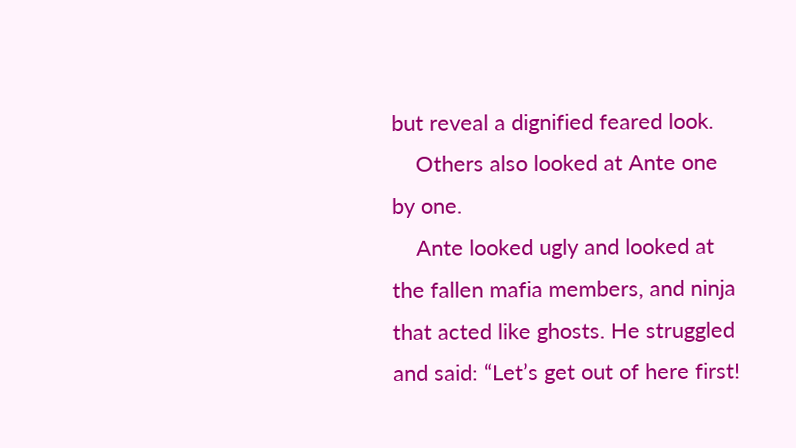but reveal a dignified feared look.
    Others also looked at Ante one by one.
    Ante looked ugly and looked at the fallen mafia members, and ninja that acted like ghosts. He struggled and said: “Let’s get out of here first!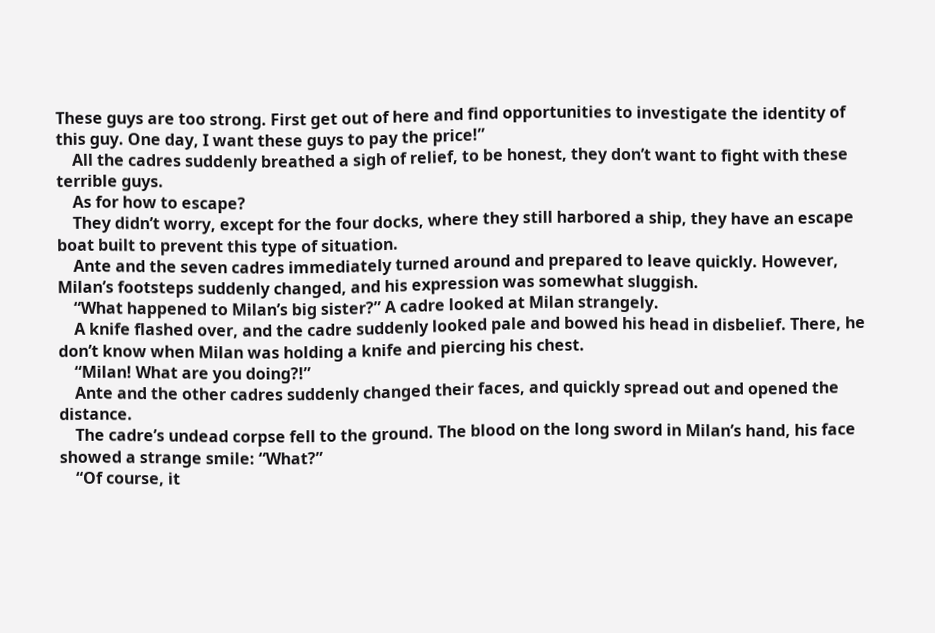These guys are too strong. First get out of here and find opportunities to investigate the identity of this guy. One day, I want these guys to pay the price!”
    All the cadres suddenly breathed a sigh of relief, to be honest, they don’t want to fight with these terrible guys.
    As for how to escape?
    They didn’t worry, except for the four docks, where they still harbored a ship, they have an escape boat built to prevent this type of situation.
    Ante and the seven cadres immediately turned around and prepared to leave quickly. However, Milan’s footsteps suddenly changed, and his expression was somewhat sluggish.
    “What happened to Milan’s big sister?” A cadre looked at Milan strangely.
    A knife flashed over, and the cadre suddenly looked pale and bowed his head in disbelief. There, he don’t know when Milan was holding a knife and piercing his chest.
    “Milan! What are you doing?!”
    Ante and the other cadres suddenly changed their faces, and quickly spread out and opened the distance.
    The cadre’s undead corpse fell to the ground. The blood on the long sword in Milan’s hand, his face showed a strange smile: “What?”
    “Of course, it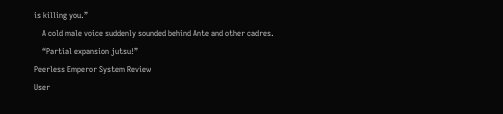is killing you.”
    A cold male voice suddenly sounded behind Ante and other cadres.
    “Partial expansion jutsu!”
Peerless Emperor System Review
User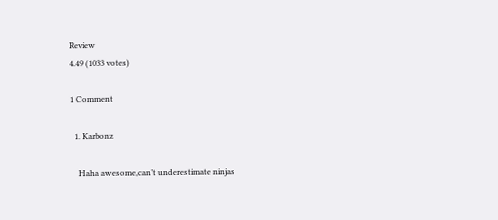Review
4.49 (1033 votes)

1 Comment

  1. Karbonz

    Haha awesome,can’t underestimate ninjas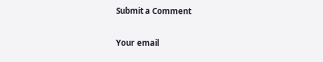Submit a Comment

Your email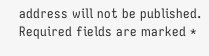address will not be published. Required fields are marked *